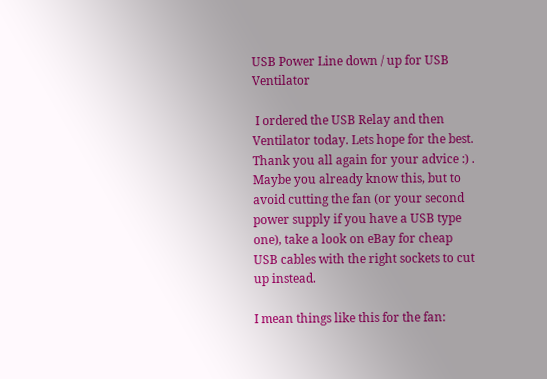USB Power Line down / up for USB Ventilator

 I ordered the USB Relay and then Ventilator today. Lets hope for the best. Thank you all again for your advice :) .
Maybe you already know this, but to avoid cutting the fan (or your second power supply if you have a USB type one), take a look on eBay for cheap USB cables with the right sockets to cut up instead.

I mean things like this for the fan: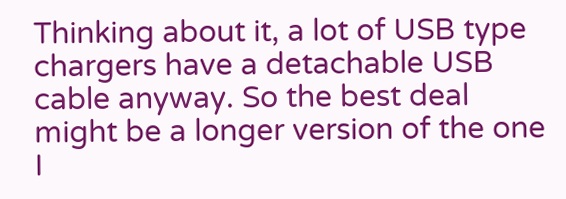Thinking about it, a lot of USB type chargers have a detachable USB cable anyway. So the best deal might be a longer version of the one I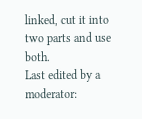linked, cut it into two parts and use both.
Last edited by a moderator: